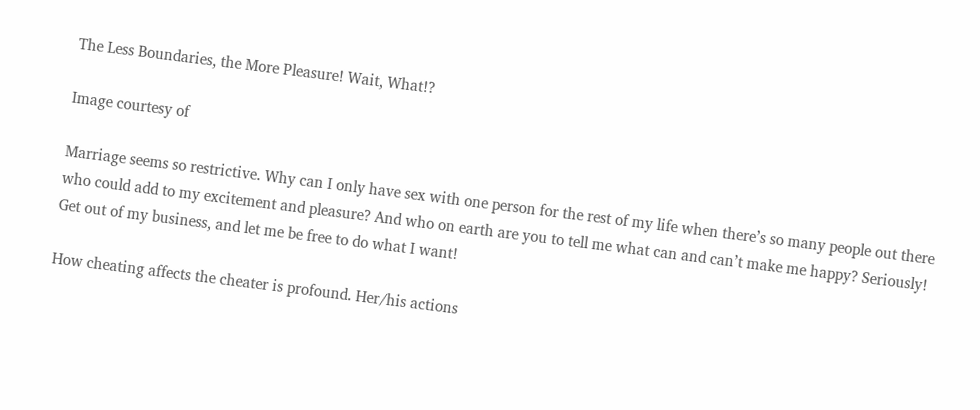The Less Boundaries, the More Pleasure! Wait, What!?

Image courtesy of

Marriage seems so restrictive. Why can I only have sex with one person for the rest of my life when there’s so many people out there who could add to my excitement and pleasure? And who on earth are you to tell me what can and can’t make me happy? Seriously! Get out of my business, and let me be free to do what I want!

How cheating affects the cheater is profound. Her/his actions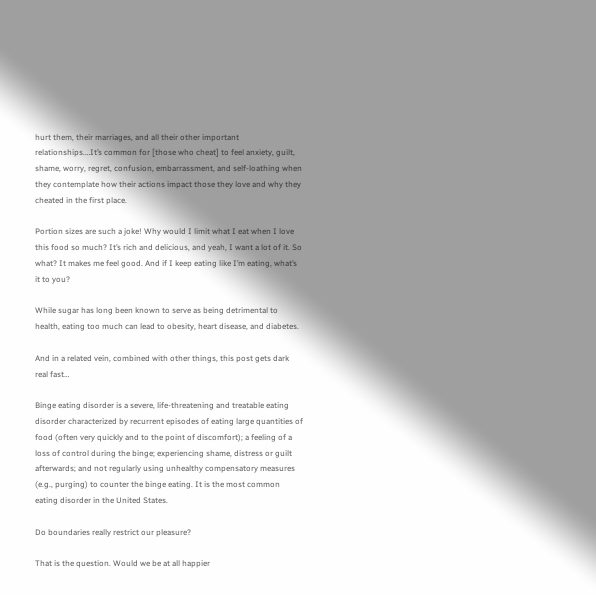hurt them, their marriages, and all their other important relationships.…It’s common for [those who cheat] to feel anxiety, guilt, shame, worry, regret, confusion, embarrassment, and self-loathing when they contemplate how their actions impact those they love and why they cheated in the first place.

Portion sizes are such a joke! Why would I limit what I eat when I love this food so much? It’s rich and delicious, and yeah, I want a lot of it. So what? It makes me feel good. And if I keep eating like I’m eating, what’s it to you?

While sugar has long been known to serve as being detrimental to health, eating too much can lead to obesity, heart disease, and diabetes.

And in a related vein, combined with other things, this post gets dark real fast…

Binge eating disorder is a severe, life-threatening and treatable eating disorder characterized by recurrent episodes of eating large quantities of food (often very quickly and to the point of discomfort); a feeling of a loss of control during the binge; experiencing shame, distress or guilt afterwards; and not regularly using unhealthy compensatory measures (e.g., purging) to counter the binge eating. It is the most common eating disorder in the United States.

Do boundaries really restrict our pleasure?

That is the question. Would we be at all happier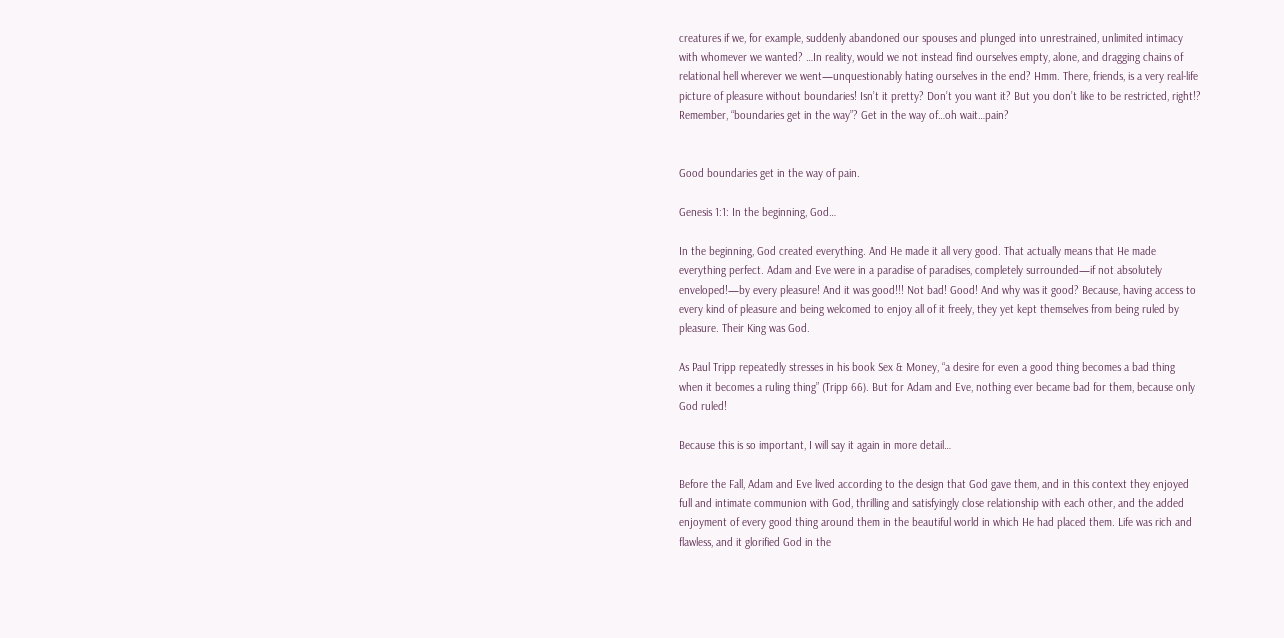creatures if we, for example, suddenly abandoned our spouses and plunged into unrestrained, unlimited intimacy with whomever we wanted? …In reality, would we not instead find ourselves empty, alone, and dragging chains of relational hell wherever we went—unquestionably hating ourselves in the end? Hmm. There, friends, is a very real-life picture of pleasure without boundaries! Isn’t it pretty? Don’t you want it? But you don’t like to be restricted, right!? Remember, “boundaries get in the way”? Get in the way of…oh wait…pain?


Good boundaries get in the way of pain.

Genesis 1:1: In the beginning, God…

In the beginning, God created everything. And He made it all very good. That actually means that He made everything perfect. Adam and Eve were in a paradise of paradises, completely surrounded—if not absolutely enveloped!—by every pleasure! And it was good!!! Not bad! Good! And why was it good? Because, having access to every kind of pleasure and being welcomed to enjoy all of it freely, they yet kept themselves from being ruled by pleasure. Their King was God.

As Paul Tripp repeatedly stresses in his book Sex & Money, “a desire for even a good thing becomes a bad thing when it becomes a ruling thing” (Tripp 66). But for Adam and Eve, nothing ever became bad for them, because only God ruled!

Because this is so important, I will say it again in more detail…

Before the Fall, Adam and Eve lived according to the design that God gave them, and in this context they enjoyed full and intimate communion with God, thrilling and satisfyingly close relationship with each other, and the added enjoyment of every good thing around them in the beautiful world in which He had placed them. Life was rich and flawless, and it glorified God in the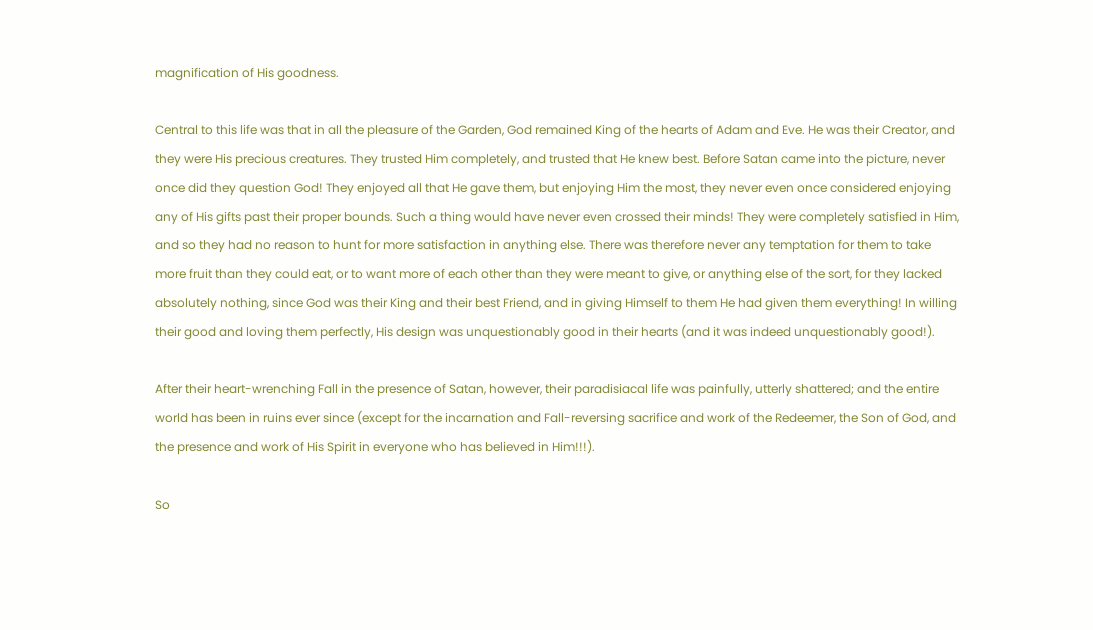magnification of His goodness.

Central to this life was that in all the pleasure of the Garden, God remained King of the hearts of Adam and Eve. He was their Creator, and they were His precious creatures. They trusted Him completely, and trusted that He knew best. Before Satan came into the picture, never once did they question God! They enjoyed all that He gave them, but enjoying Him the most, they never even once considered enjoying any of His gifts past their proper bounds. Such a thing would have never even crossed their minds! They were completely satisfied in Him, and so they had no reason to hunt for more satisfaction in anything else. There was therefore never any temptation for them to take more fruit than they could eat, or to want more of each other than they were meant to give, or anything else of the sort, for they lacked absolutely nothing, since God was their King and their best Friend, and in giving Himself to them He had given them everything! In willing their good and loving them perfectly, His design was unquestionably good in their hearts (and it was indeed unquestionably good!).

After their heart-wrenching Fall in the presence of Satan, however, their paradisiacal life was painfully, utterly shattered; and the entire world has been in ruins ever since (except for the incarnation and Fall-reversing sacrifice and work of the Redeemer, the Son of God, and the presence and work of His Spirit in everyone who has believed in Him!!!).

So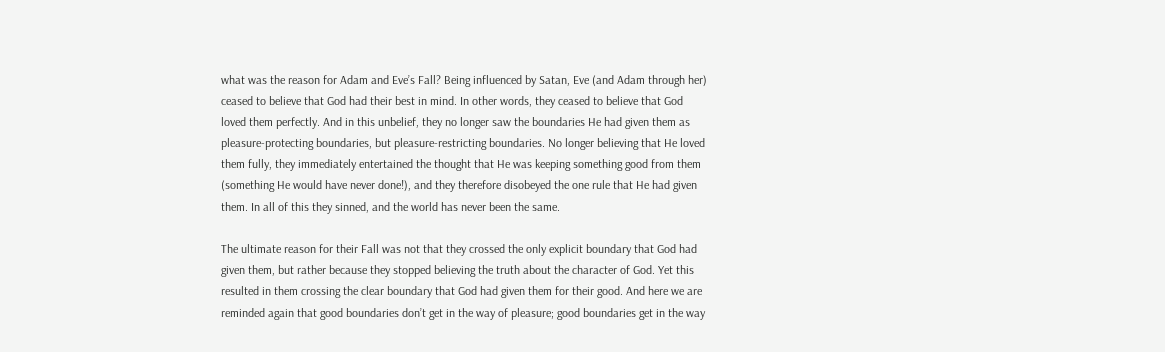what was the reason for Adam and Eve’s Fall? Being influenced by Satan, Eve (and Adam through her) ceased to believe that God had their best in mind. In other words, they ceased to believe that God loved them perfectly. And in this unbelief, they no longer saw the boundaries He had given them as pleasure-protecting boundaries, but pleasure-restricting boundaries. No longer believing that He loved them fully, they immediately entertained the thought that He was keeping something good from them (something He would have never done!), and they therefore disobeyed the one rule that He had given them. In all of this they sinned, and the world has never been the same.

The ultimate reason for their Fall was not that they crossed the only explicit boundary that God had given them, but rather because they stopped believing the truth about the character of God. Yet this resulted in them crossing the clear boundary that God had given them for their good. And here we are reminded again that good boundaries don’t get in the way of pleasure; good boundaries get in the way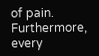of pain. Furthermore, every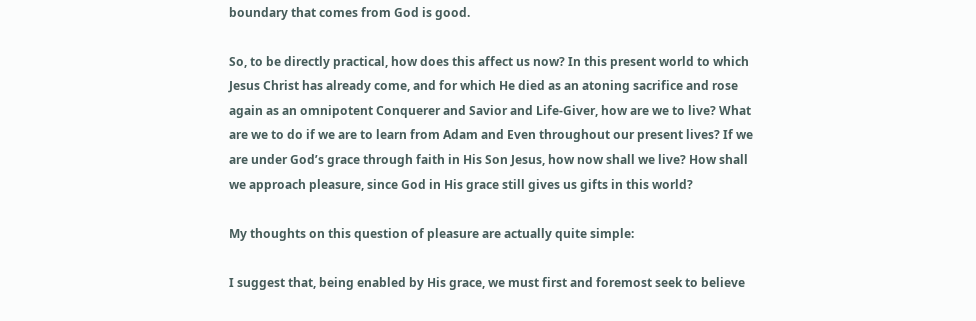boundary that comes from God is good.

So, to be directly practical, how does this affect us now? In this present world to which Jesus Christ has already come, and for which He died as an atoning sacrifice and rose again as an omnipotent Conquerer and Savior and Life-Giver, how are we to live? What are we to do if we are to learn from Adam and Even throughout our present lives? If we are under God’s grace through faith in His Son Jesus, how now shall we live? How shall we approach pleasure, since God in His grace still gives us gifts in this world?

My thoughts on this question of pleasure are actually quite simple:

I suggest that, being enabled by His grace, we must first and foremost seek to believe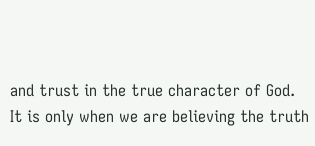and trust in the true character of God. It is only when we are believing the truth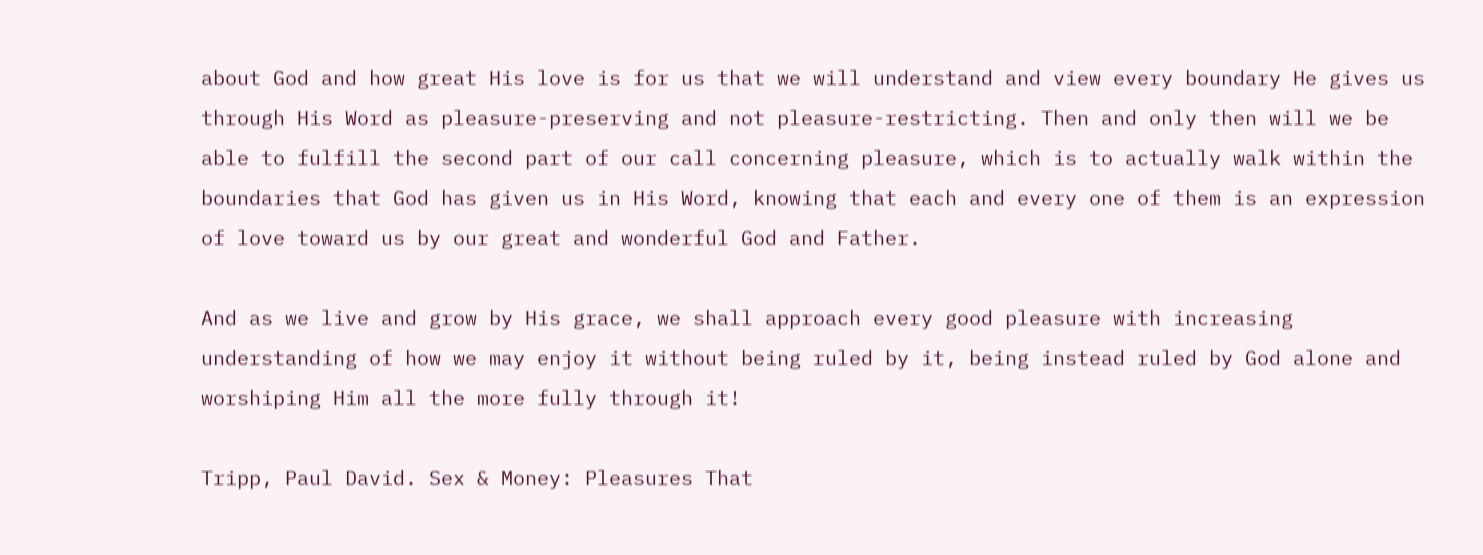about God and how great His love is for us that we will understand and view every boundary He gives us through His Word as pleasure-preserving and not pleasure-restricting. Then and only then will we be able to fulfill the second part of our call concerning pleasure, which is to actually walk within the boundaries that God has given us in His Word, knowing that each and every one of them is an expression of love toward us by our great and wonderful God and Father.

And as we live and grow by His grace, we shall approach every good pleasure with increasing understanding of how we may enjoy it without being ruled by it, being instead ruled by God alone and worshiping Him all the more fully through it!

Tripp, Paul David. Sex & Money: Pleasures That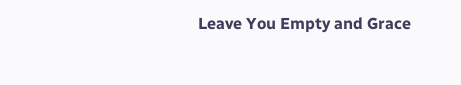Leave You Empty and Grace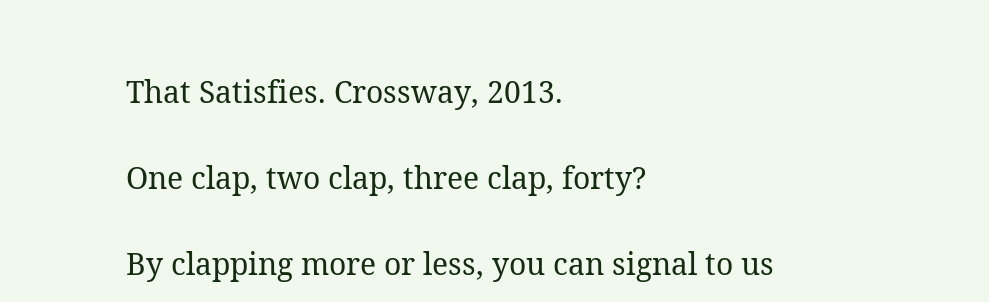That Satisfies. Crossway, 2013.

One clap, two clap, three clap, forty?

By clapping more or less, you can signal to us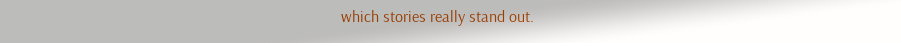which stories really stand out.